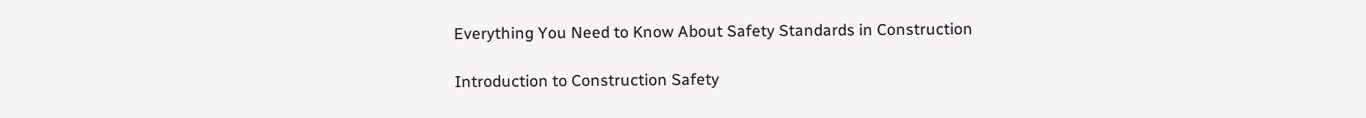Everything You Need to Know About Safety Standards in Construction

Introduction to Construction Safety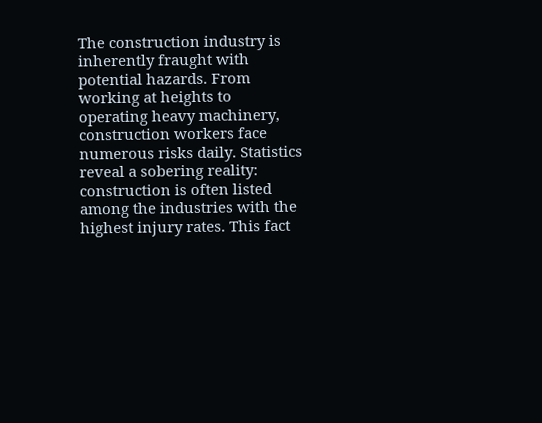The construction industry is inherently fraught with potential hazards. From working at heights to operating heavy machinery, construction workers face numerous risks daily. Statistics reveal a sobering reality: construction is often listed among the industries with the highest injury rates. This fact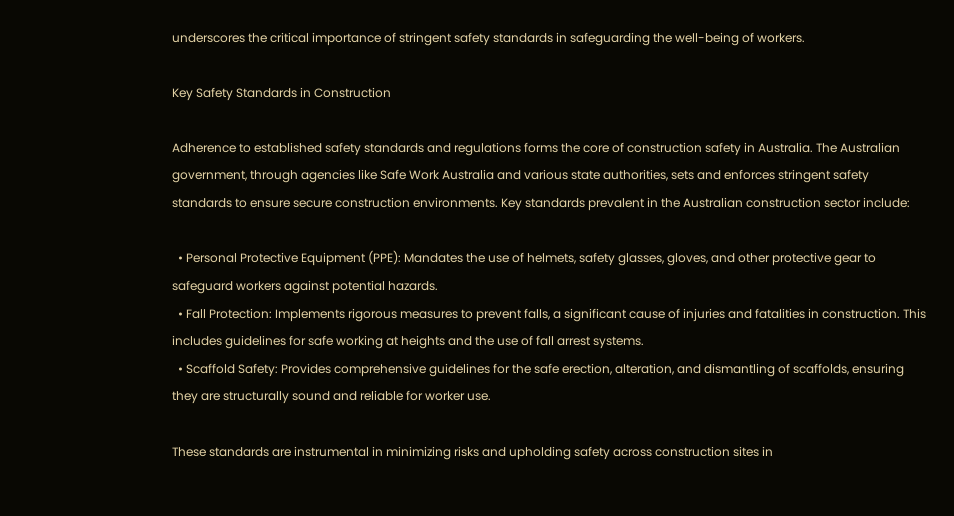underscores the critical importance of stringent safety standards in safeguarding the well-being of workers.

Key Safety Standards in Construction

Adherence to established safety standards and regulations forms the core of construction safety in Australia. The Australian government, through agencies like Safe Work Australia and various state authorities, sets and enforces stringent safety standards to ensure secure construction environments. Key standards prevalent in the Australian construction sector include:

  • Personal Protective Equipment (PPE): Mandates the use of helmets, safety glasses, gloves, and other protective gear to safeguard workers against potential hazards.
  • Fall Protection: Implements rigorous measures to prevent falls, a significant cause of injuries and fatalities in construction. This includes guidelines for safe working at heights and the use of fall arrest systems.
  • Scaffold Safety: Provides comprehensive guidelines for the safe erection, alteration, and dismantling of scaffolds, ensuring they are structurally sound and reliable for worker use.

These standards are instrumental in minimizing risks and upholding safety across construction sites in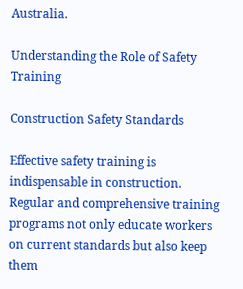Australia.

Understanding the Role of Safety Training

Construction Safety Standards

Effective safety training is indispensable in construction. Regular and comprehensive training programs not only educate workers on current standards but also keep them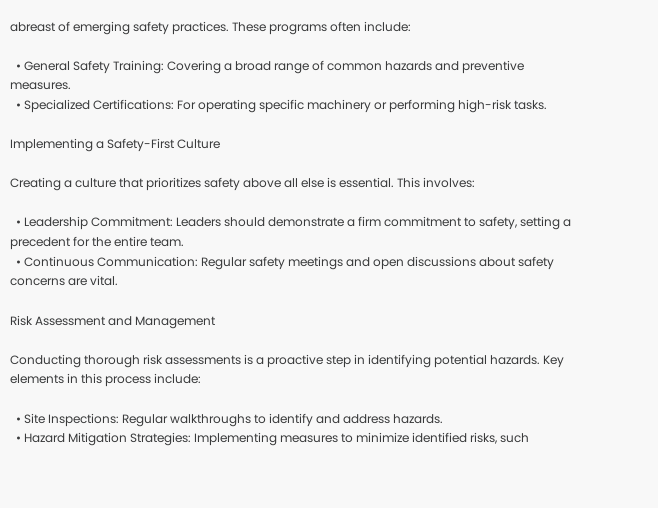abreast of emerging safety practices. These programs often include:

  • General Safety Training: Covering a broad range of common hazards and preventive measures.
  • Specialized Certifications: For operating specific machinery or performing high-risk tasks.

Implementing a Safety-First Culture

Creating a culture that prioritizes safety above all else is essential. This involves:

  • Leadership Commitment: Leaders should demonstrate a firm commitment to safety, setting a precedent for the entire team.
  • Continuous Communication: Regular safety meetings and open discussions about safety concerns are vital.

Risk Assessment and Management

Conducting thorough risk assessments is a proactive step in identifying potential hazards. Key elements in this process include:

  • Site Inspections: Regular walkthroughs to identify and address hazards.
  • Hazard Mitigation Strategies: Implementing measures to minimize identified risks, such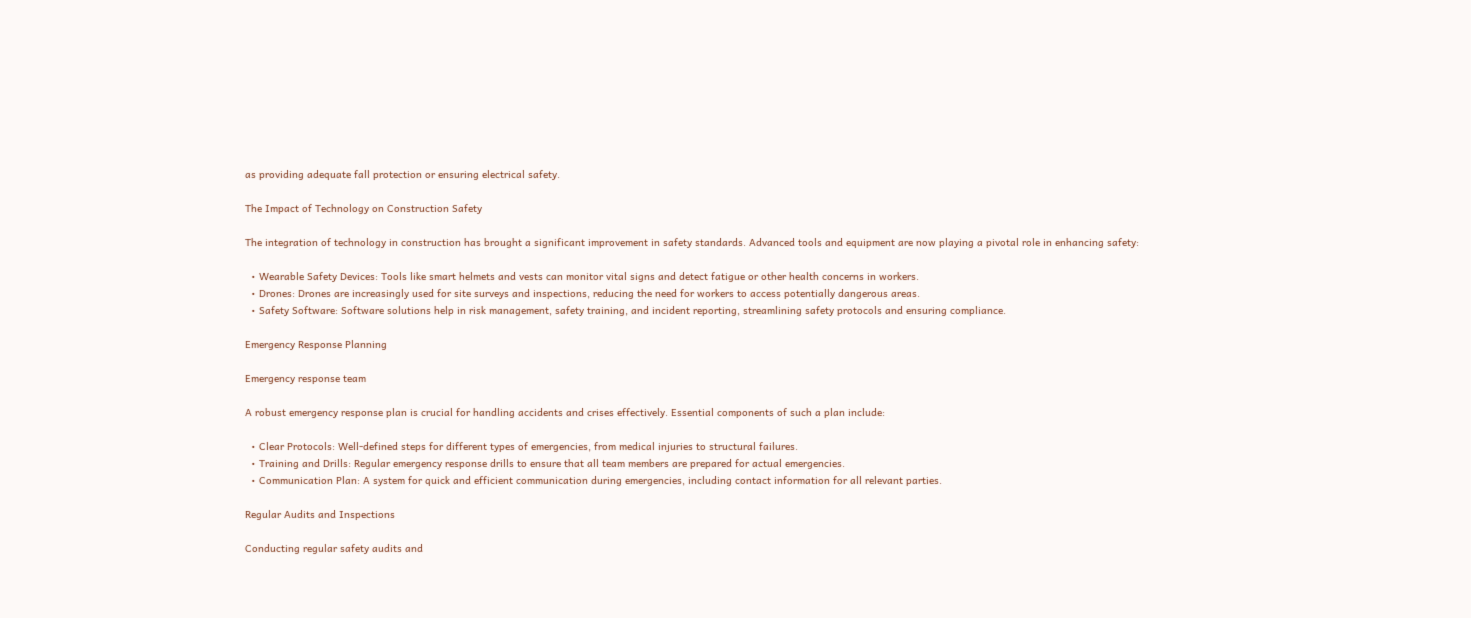as providing adequate fall protection or ensuring electrical safety.

The Impact of Technology on Construction Safety

The integration of technology in construction has brought a significant improvement in safety standards. Advanced tools and equipment are now playing a pivotal role in enhancing safety:

  • Wearable Safety Devices: Tools like smart helmets and vests can monitor vital signs and detect fatigue or other health concerns in workers.
  • Drones: Drones are increasingly used for site surveys and inspections, reducing the need for workers to access potentially dangerous areas.
  • Safety Software: Software solutions help in risk management, safety training, and incident reporting, streamlining safety protocols and ensuring compliance.

Emergency Response Planning

Emergency response team

A robust emergency response plan is crucial for handling accidents and crises effectively. Essential components of such a plan include:

  • Clear Protocols: Well-defined steps for different types of emergencies, from medical injuries to structural failures.
  • Training and Drills: Regular emergency response drills to ensure that all team members are prepared for actual emergencies.
  • Communication Plan: A system for quick and efficient communication during emergencies, including contact information for all relevant parties.

Regular Audits and Inspections

Conducting regular safety audits and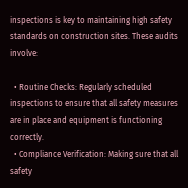inspections is key to maintaining high safety standards on construction sites. These audits involve:

  • Routine Checks: Regularly scheduled inspections to ensure that all safety measures are in place and equipment is functioning correctly.
  • Compliance Verification: Making sure that all safety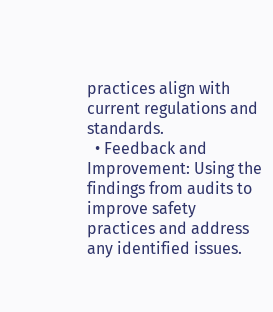practices align with current regulations and standards.
  • Feedback and Improvement: Using the findings from audits to improve safety practices and address any identified issues.